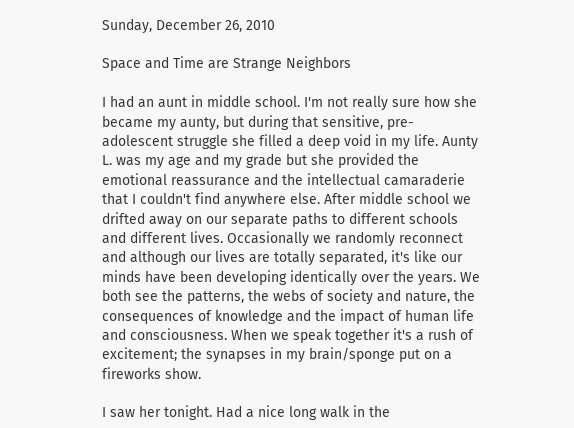Sunday, December 26, 2010

Space and Time are Strange Neighbors

I had an aunt in middle school. I'm not really sure how she became my aunty, but during that sensitive, pre-adolescent struggle she filled a deep void in my life. Aunty L. was my age and my grade but she provided the emotional reassurance and the intellectual camaraderie that I couldn't find anywhere else. After middle school we drifted away on our separate paths to different schools and different lives. Occasionally we randomly reconnect and although our lives are totally separated, it's like our minds have been developing identically over the years. We both see the patterns, the webs of society and nature, the consequences of knowledge and the impact of human life and consciousness. When we speak together it's a rush of excitement; the synapses in my brain/sponge put on a fireworks show.

I saw her tonight. Had a nice long walk in the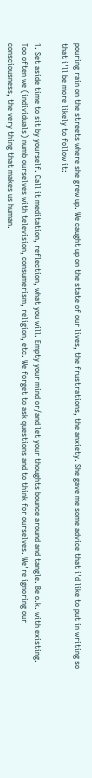pouring rain on the streets where she grew up. We caught up on the state of our lives, the frustrations, the anxiety. She gave me some advice that i'd like to put in writing so that i'll be more likely to follow it:

1. Set aside time to sit by yourself. Call it meditation, reflection, what you will. Empty your mind or/and let your thoughts bounce around and tangle. Be o.k. with existing. Too often we (individuals) numb ourselves with television, consumerism, religion, etc. We forget to ask questions and to think for ourselves. We're ignoring our consciousness, the very thing that makes us human.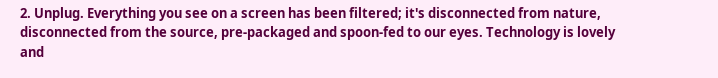2. Unplug. Everything you see on a screen has been filtered; it's disconnected from nature, disconnected from the source, pre-packaged and spoon-fed to our eyes. Technology is lovely and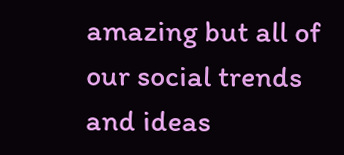amazing but all of our social trends and ideas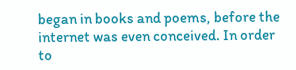began in books and poems, before the internet was even conceived. In order to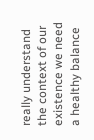really understand the context of our existence we need a healthy balance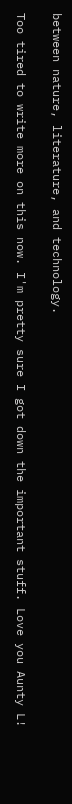between nature, literature, and technology.

Too tired to write more on this now. I'm pretty sure I got down the important stuff. Love you Aunty L!